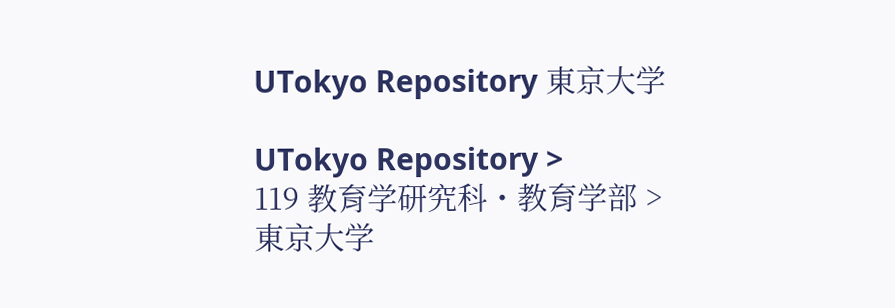UTokyo Repository 東京大学

UTokyo Repository >
119 教育学研究科・教育学部 >
東京大学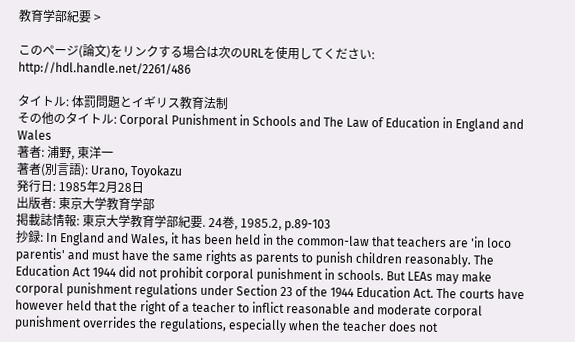教育学部紀要 >

このページ(論文)をリンクする場合は次のURLを使用してください: http://hdl.handle.net/2261/486

タイトル: 体罰問題とイギリス教育法制
その他のタイトル: Corporal Punishment in Schools and The Law of Education in England and Wales
著者: 浦野, 東洋一
著者(別言語): Urano, Toyokazu
発行日: 1985年2月28日
出版者: 東京大学教育学部
掲載誌情報: 東京大学教育学部紀要. 24巻, 1985.2, p.89-103
抄録: In England and Wales, it has been held in the common-law that teachers are 'in loco parentis' and must have the same rights as parents to punish children reasonably. The Education Act 1944 did not prohibit corporal punishment in schools. But LEAs may make corporal punishment regulations under Section 23 of the 1944 Education Act. The courts have however held that the right of a teacher to inflict reasonable and moderate corporal punishment overrides the regulations, especially when the teacher does not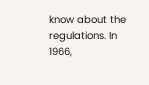know about the regulations. In 1966,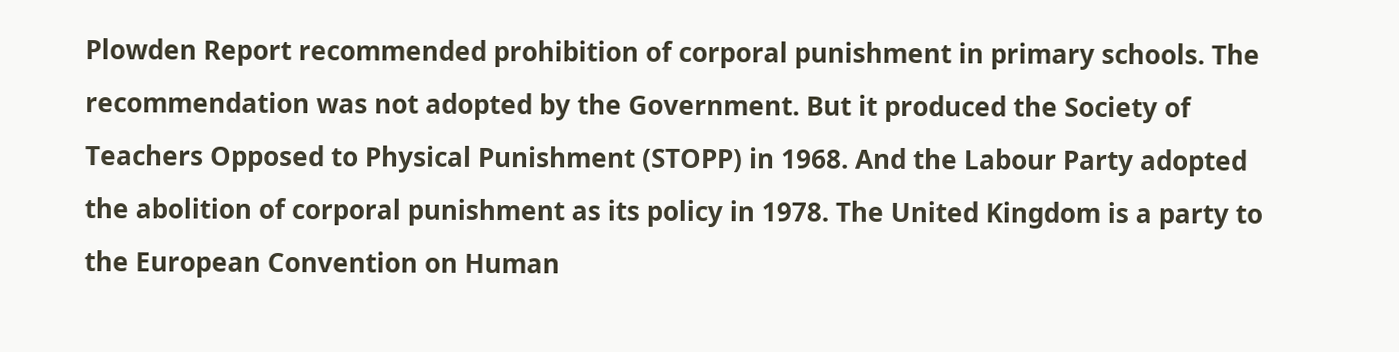Plowden Report recommended prohibition of corporal punishment in primary schools. The recommendation was not adopted by the Government. But it produced the Society of Teachers Opposed to Physical Punishment (STOPP) in 1968. And the Labour Party adopted the abolition of corporal punishment as its policy in 1978. The United Kingdom is a party to the European Convention on Human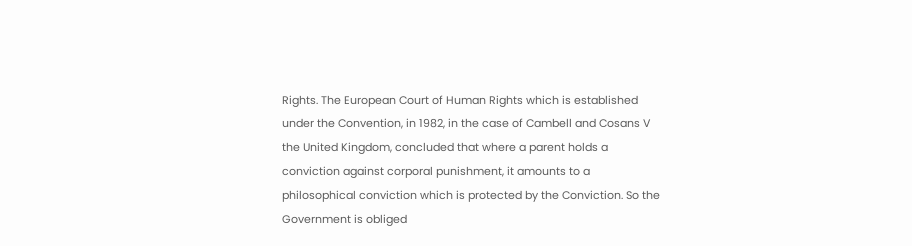Rights. The European Court of Human Rights which is established under the Convention, in 1982, in the case of Cambell and Cosans V the United Kingdom, concluded that where a parent holds a conviction against corporal punishment, it amounts to a philosophical conviction which is protected by the Conviction. So the Government is obliged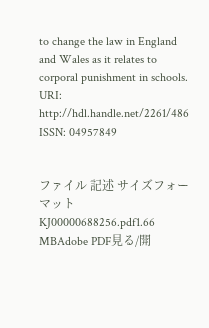to change the law in England and Wales as it relates to corporal punishment in schools.
URI: http://hdl.handle.net/2261/486
ISSN: 04957849


ファイル 記述 サイズフォーマット
KJ00000688256.pdf1.66 MBAdobe PDF見る/開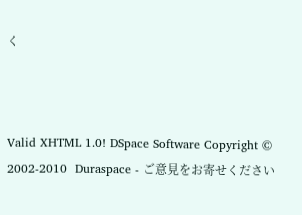く



Valid XHTML 1.0! DSpace Software Copyright © 2002-2010  Duraspace - ご意見をお寄せください